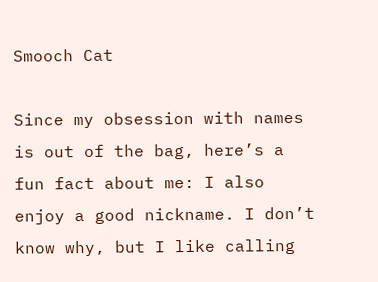Smooch Cat

Since my obsession with names is out of the bag, here’s a fun fact about me: I also enjoy a good nickname. I don’t know why, but I like calling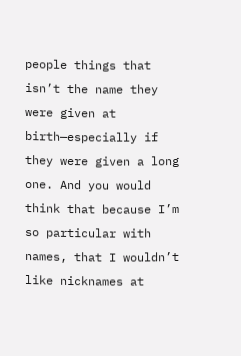people things that isn’t the name they were given at birth—especially if they were given a long one. And you would think that because I’m so particular with names, that I wouldn’t like nicknames at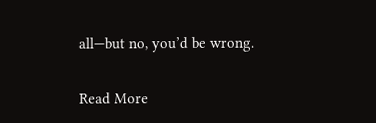all—but no, you’d be wrong.

Read More